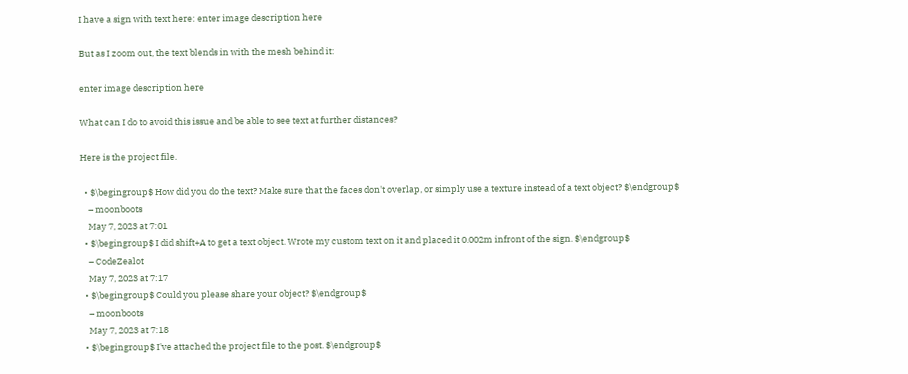I have a sign with text here: enter image description here

But as I zoom out, the text blends in with the mesh behind it:

enter image description here

What can I do to avoid this issue and be able to see text at further distances?

Here is the project file.

  • $\begingroup$ How did you do the text? Make sure that the faces don't overlap, or simply use a texture instead of a text object? $\endgroup$
    – moonboots
    May 7, 2023 at 7:01
  • $\begingroup$ I did shift+A to get a text object. Wrote my custom text on it and placed it 0.002m infront of the sign. $\endgroup$
    – CodeZealot
    May 7, 2023 at 7:17
  • $\begingroup$ Could you please share your object? $\endgroup$
    – moonboots
    May 7, 2023 at 7:18
  • $\begingroup$ I've attached the project file to the post. $\endgroup$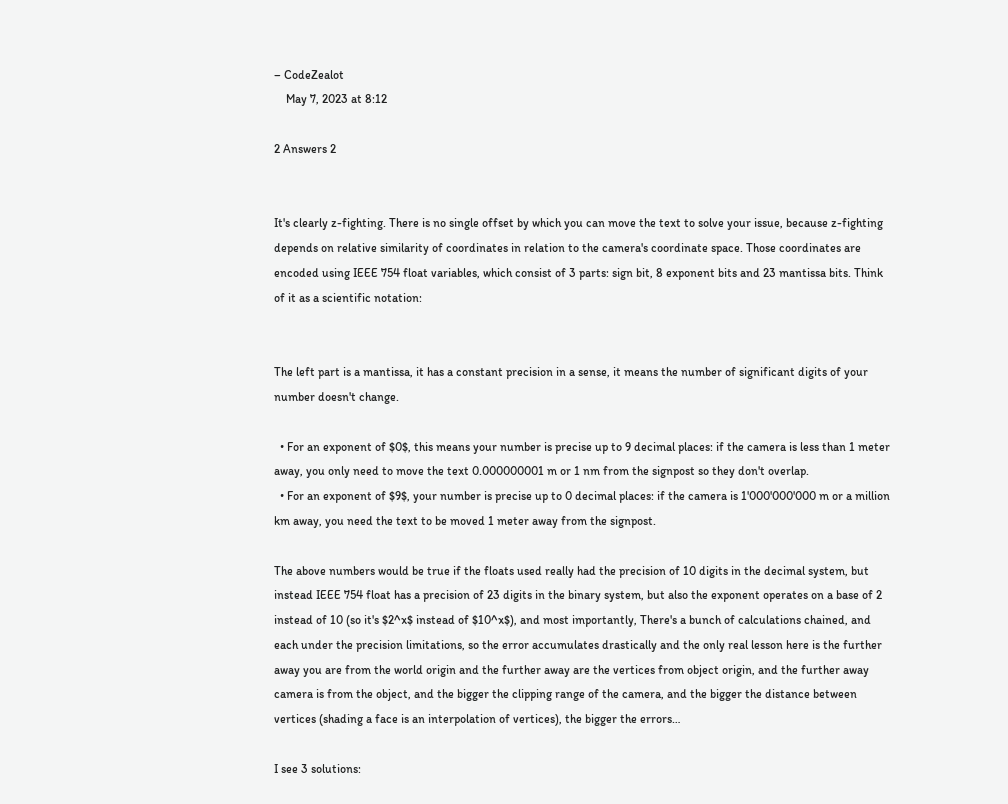– CodeZealot
    May 7, 2023 at 8:12

2 Answers 2


It's clearly z-fighting. There is no single offset by which you can move the text to solve your issue, because z-fighting depends on relative similarity of coordinates in relation to the camera's coordinate space. Those coordinates are encoded using IEEE 754 float variables, which consist of 3 parts: sign bit, 8 exponent bits and 23 mantissa bits. Think of it as a scientific notation:


The left part is a mantissa, it has a constant precision in a sense, it means the number of significant digits of your number doesn't change.

  • For an exponent of $0$, this means your number is precise up to 9 decimal places: if the camera is less than 1 meter away, you only need to move the text 0.000000001 m or 1 nm from the signpost so they don't overlap.
  • For an exponent of $9$, your number is precise up to 0 decimal places: if the camera is 1'000'000'000 m or a million km away, you need the text to be moved 1 meter away from the signpost.

The above numbers would be true if the floats used really had the precision of 10 digits in the decimal system, but instead IEEE 754 float has a precision of 23 digits in the binary system, but also the exponent operates on a base of 2 instead of 10 (so it's $2^x$ instead of $10^x$), and most importantly, There's a bunch of calculations chained, and each under the precision limitations, so the error accumulates drastically and the only real lesson here is the further away you are from the world origin and the further away are the vertices from object origin, and the further away camera is from the object, and the bigger the clipping range of the camera, and the bigger the distance between vertices (shading a face is an interpolation of vertices), the bigger the errors…

I see 3 solutions: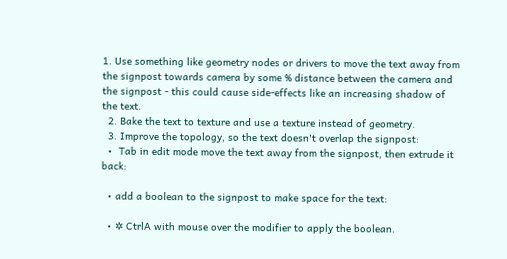1. Use something like geometry nodes or drivers to move the text away from the signpost towards camera by some % distance between the camera and the signpost - this could cause side-effects like an increasing shadow of the text.
  2. Bake the text to texture and use a texture instead of geometry.
  3. Improve the topology, so the text doesn't overlap the signpost:
  •  Tab in edit mode move the text away from the signpost, then extrude it back:

  • add a boolean to the signpost to make space for the text:

  • ✲ CtrlA with mouse over the modifier to apply the boolean.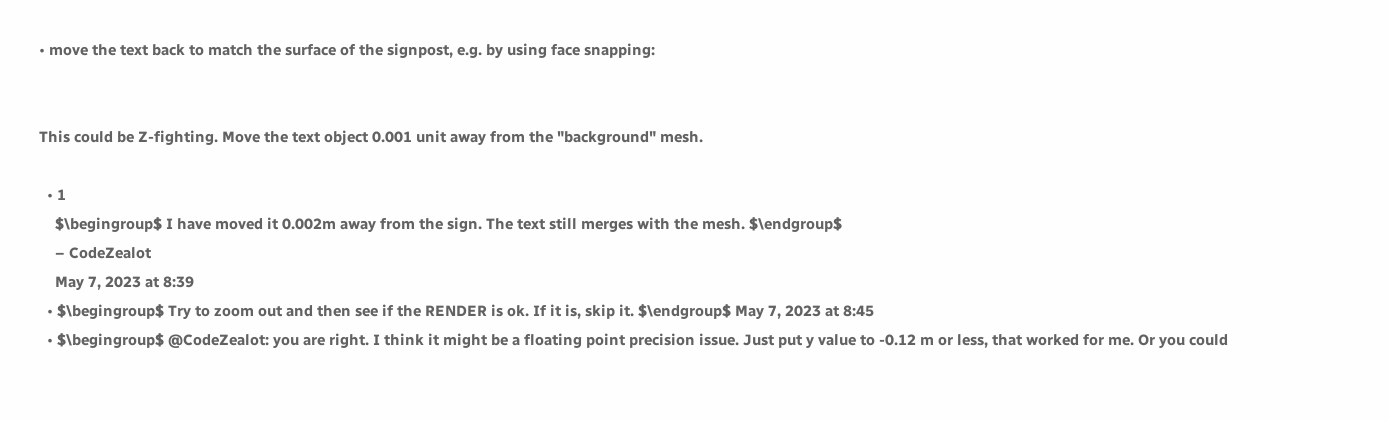• move the text back to match the surface of the signpost, e.g. by using face snapping:


This could be Z-fighting. Move the text object 0.001 unit away from the "background" mesh.

  • 1
    $\begingroup$ I have moved it 0.002m away from the sign. The text still merges with the mesh. $\endgroup$
    – CodeZealot
    May 7, 2023 at 8:39
  • $\begingroup$ Try to zoom out and then see if the RENDER is ok. If it is, skip it. $\endgroup$ May 7, 2023 at 8:45
  • $\begingroup$ @CodeZealot: you are right. I think it might be a floating point precision issue. Just put y value to -0.12 m or less, that worked for me. Or you could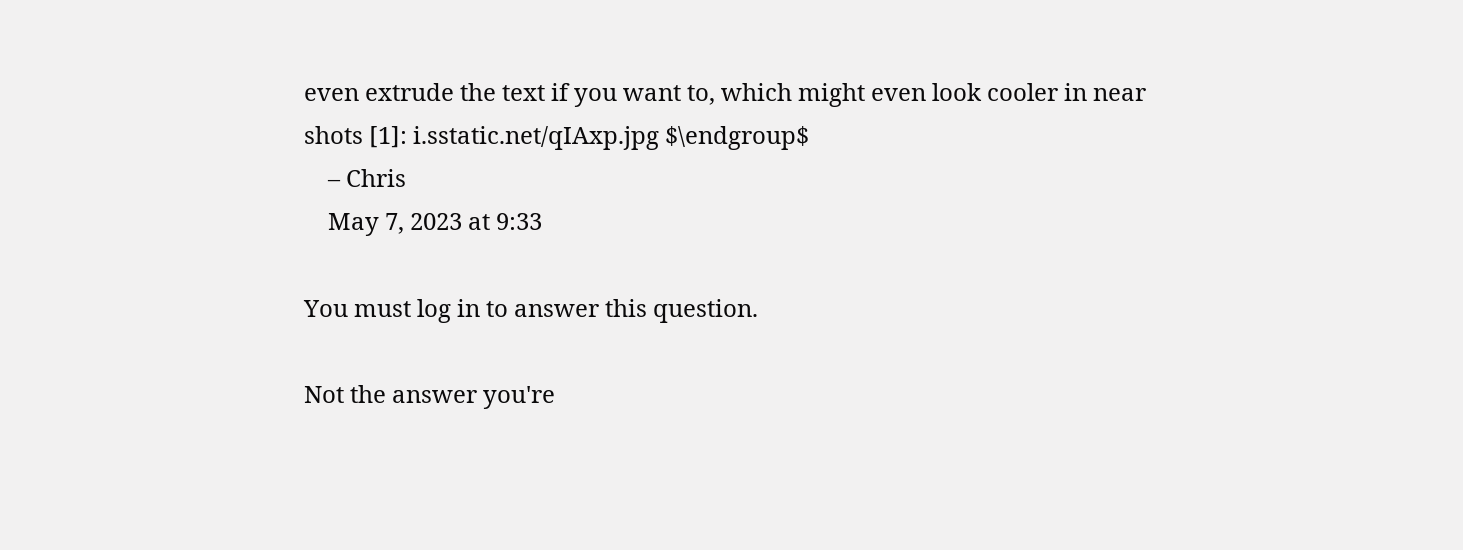even extrude the text if you want to, which might even look cooler in near shots [1]: i.sstatic.net/qIAxp.jpg $\endgroup$
    – Chris
    May 7, 2023 at 9:33

You must log in to answer this question.

Not the answer you're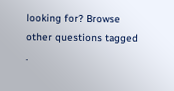looking for? Browse other questions tagged .